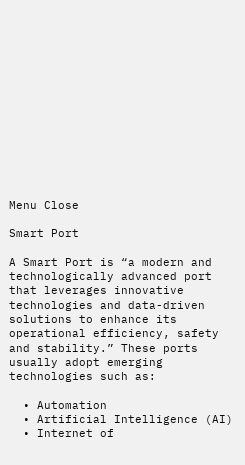Menu Close

Smart Port

A Smart Port is “a modern and technologically advanced port that leverages innovative technologies and data-driven solutions to enhance its operational efficiency, safety and stability.” These ports usually adopt emerging technologies such as:

  • Automation
  • Artificial Intelligence (AI)
  • Internet of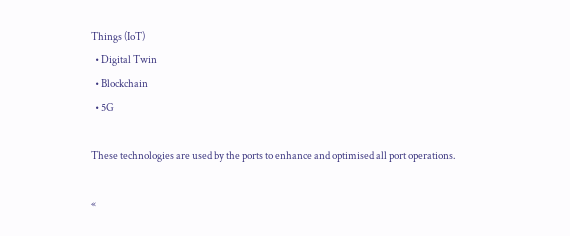Things (IoT)
  • Digital Twin
  • Blockchain
  • 5G

These technologies are used by the ports to enhance and optimised all port operations.

«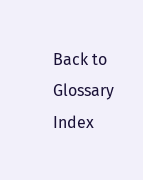Back to Glossary Index